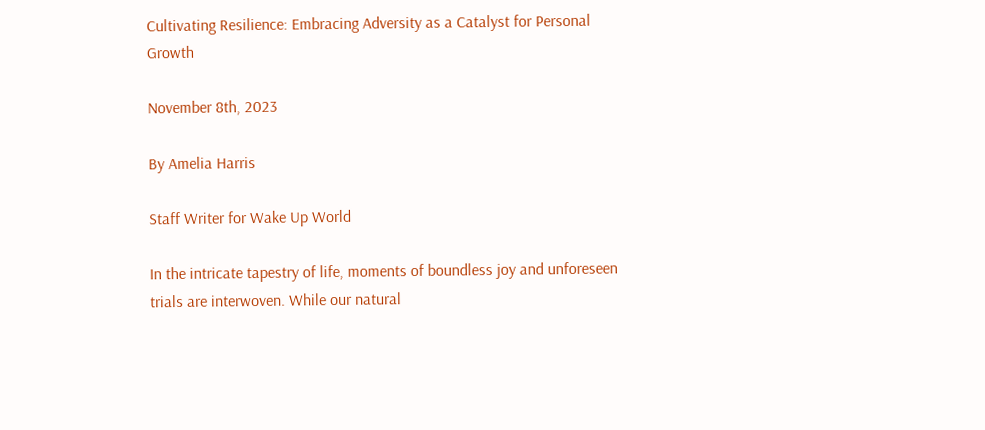Cultivating Resilience: Embracing Adversity as a Catalyst for Personal Growth

November 8th, 2023

By Amelia Harris

Staff Writer for Wake Up World

In the intricate tapestry of life, moments of boundless joy and unforeseen trials are interwoven. While our natural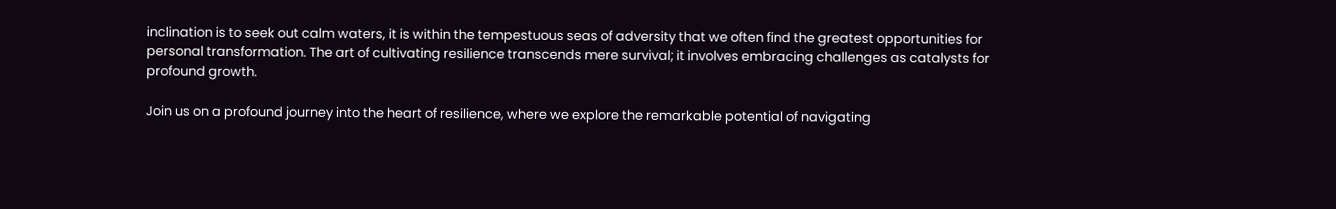inclination is to seek out calm waters, it is within the tempestuous seas of adversity that we often find the greatest opportunities for personal transformation. The art of cultivating resilience transcends mere survival; it involves embracing challenges as catalysts for profound growth.

Join us on a profound journey into the heart of resilience, where we explore the remarkable potential of navigating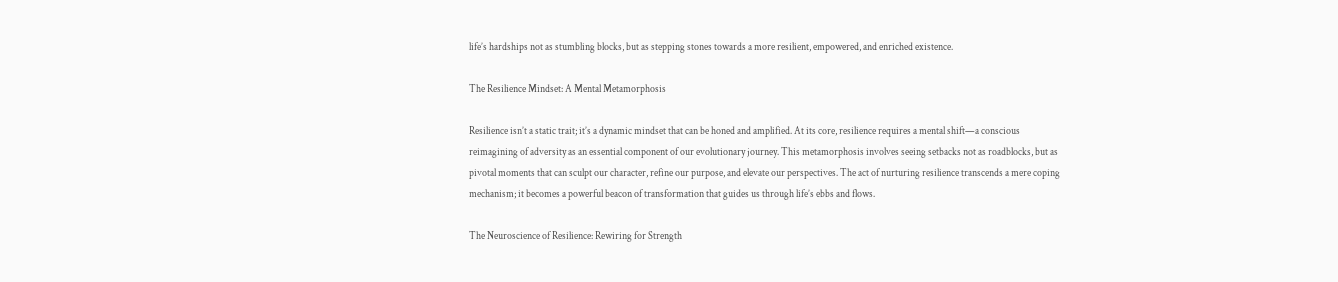life’s hardships not as stumbling blocks, but as stepping stones towards a more resilient, empowered, and enriched existence.

The Resilience Mindset: A Mental Metamorphosis

Resilience isn’t a static trait; it’s a dynamic mindset that can be honed and amplified. At its core, resilience requires a mental shift—a conscious reimagining of adversity as an essential component of our evolutionary journey. This metamorphosis involves seeing setbacks not as roadblocks, but as pivotal moments that can sculpt our character, refine our purpose, and elevate our perspectives. The act of nurturing resilience transcends a mere coping mechanism; it becomes a powerful beacon of transformation that guides us through life’s ebbs and flows.

The Neuroscience of Resilience: Rewiring for Strength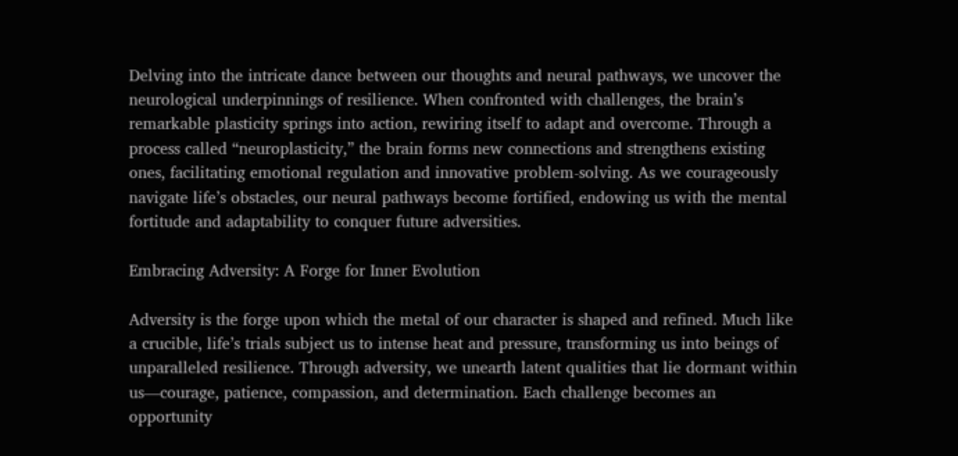Delving into the intricate dance between our thoughts and neural pathways, we uncover the neurological underpinnings of resilience. When confronted with challenges, the brain’s remarkable plasticity springs into action, rewiring itself to adapt and overcome. Through a process called “neuroplasticity,” the brain forms new connections and strengthens existing ones, facilitating emotional regulation and innovative problem-solving. As we courageously navigate life’s obstacles, our neural pathways become fortified, endowing us with the mental fortitude and adaptability to conquer future adversities.

Embracing Adversity: A Forge for Inner Evolution

Adversity is the forge upon which the metal of our character is shaped and refined. Much like a crucible, life’s trials subject us to intense heat and pressure, transforming us into beings of unparalleled resilience. Through adversity, we unearth latent qualities that lie dormant within us—courage, patience, compassion, and determination. Each challenge becomes an opportunity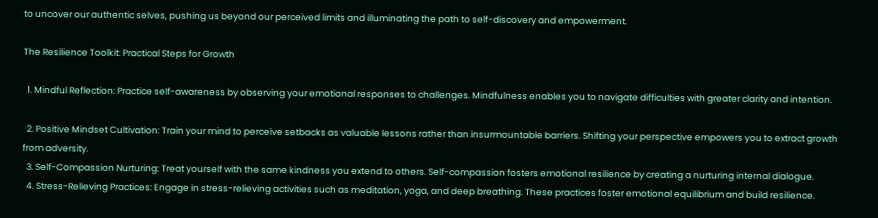to uncover our authentic selves, pushing us beyond our perceived limits and illuminating the path to self-discovery and empowerment.

The Resilience Toolkit: Practical Steps for Growth

  1. Mindful Reflection: Practice self-awareness by observing your emotional responses to challenges. Mindfulness enables you to navigate difficulties with greater clarity and intention.

  2. Positive Mindset Cultivation: Train your mind to perceive setbacks as valuable lessons rather than insurmountable barriers. Shifting your perspective empowers you to extract growth from adversity.
  3. Self-Compassion Nurturing: Treat yourself with the same kindness you extend to others. Self-compassion fosters emotional resilience by creating a nurturing internal dialogue.
  4. Stress-Relieving Practices: Engage in stress-relieving activities such as meditation, yoga, and deep breathing. These practices foster emotional equilibrium and build resilience.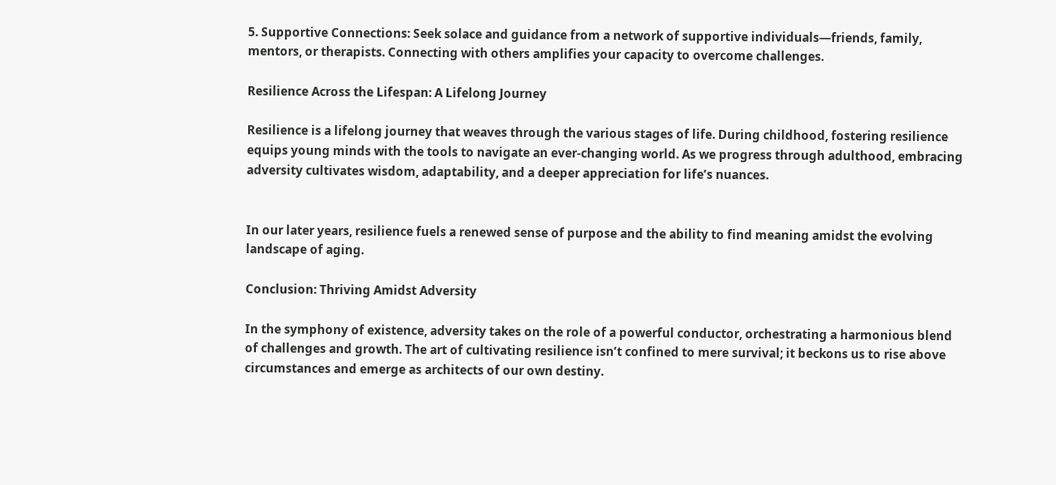5. Supportive Connections: Seek solace and guidance from a network of supportive individuals—friends, family, mentors, or therapists. Connecting with others amplifies your capacity to overcome challenges.

Resilience Across the Lifespan: A Lifelong Journey

Resilience is a lifelong journey that weaves through the various stages of life. During childhood, fostering resilience equips young minds with the tools to navigate an ever-changing world. As we progress through adulthood, embracing adversity cultivates wisdom, adaptability, and a deeper appreciation for life’s nuances.


In our later years, resilience fuels a renewed sense of purpose and the ability to find meaning amidst the evolving landscape of aging.

Conclusion: Thriving Amidst Adversity

In the symphony of existence, adversity takes on the role of a powerful conductor, orchestrating a harmonious blend of challenges and growth. The art of cultivating resilience isn’t confined to mere survival; it beckons us to rise above circumstances and emerge as architects of our own destiny.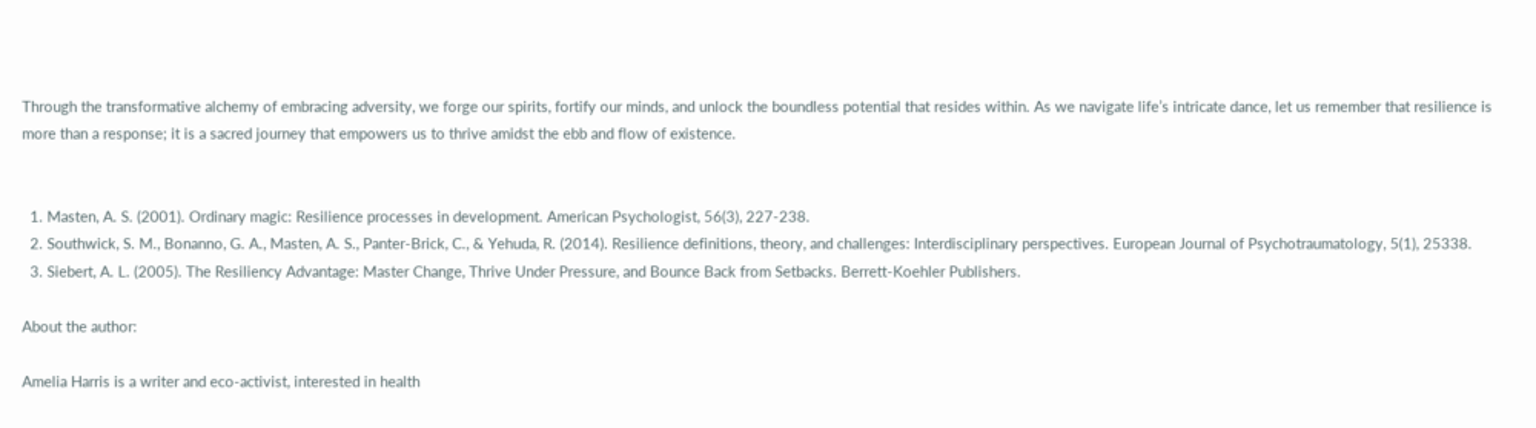Through the transformative alchemy of embracing adversity, we forge our spirits, fortify our minds, and unlock the boundless potential that resides within. As we navigate life’s intricate dance, let us remember that resilience is more than a response; it is a sacred journey that empowers us to thrive amidst the ebb and flow of existence.


  1. Masten, A. S. (2001). Ordinary magic: Resilience processes in development. American Psychologist, 56(3), 227-238.
  2. Southwick, S. M., Bonanno, G. A., Masten, A. S., Panter-Brick, C., & Yehuda, R. (2014). Resilience definitions, theory, and challenges: Interdisciplinary perspectives. European Journal of Psychotraumatology, 5(1), 25338.
  3. Siebert, A. L. (2005). The Resiliency Advantage: Master Change, Thrive Under Pressure, and Bounce Back from Setbacks. Berrett-Koehler Publishers.

About the author:

Amelia Harris is a writer and eco-activist, interested in health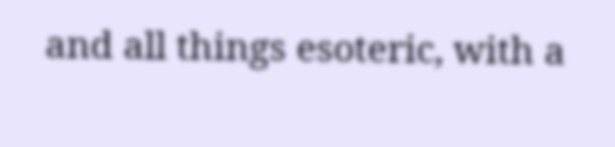and all things esoteric, with a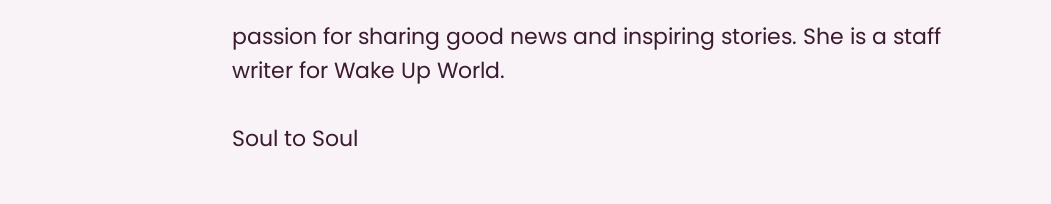passion for sharing good news and inspiring stories. She is a staff writer for Wake Up World.

Soul to Soul